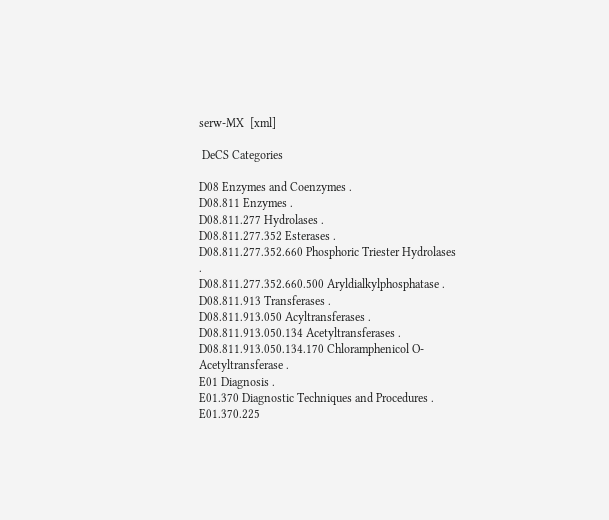serw-MX  [xml]

 DeCS Categories

D08 Enzymes and Coenzymes .
D08.811 Enzymes .
D08.811.277 Hydrolases .
D08.811.277.352 Esterases .
D08.811.277.352.660 Phosphoric Triester Hydrolases .
D08.811.277.352.660.500 Aryldialkylphosphatase .
D08.811.913 Transferases .
D08.811.913.050 Acyltransferases .
D08.811.913.050.134 Acetyltransferases .
D08.811.913.050.134.170 Chloramphenicol O-Acetyltransferase .
E01 Diagnosis .
E01.370 Diagnostic Techniques and Procedures .
E01.370.225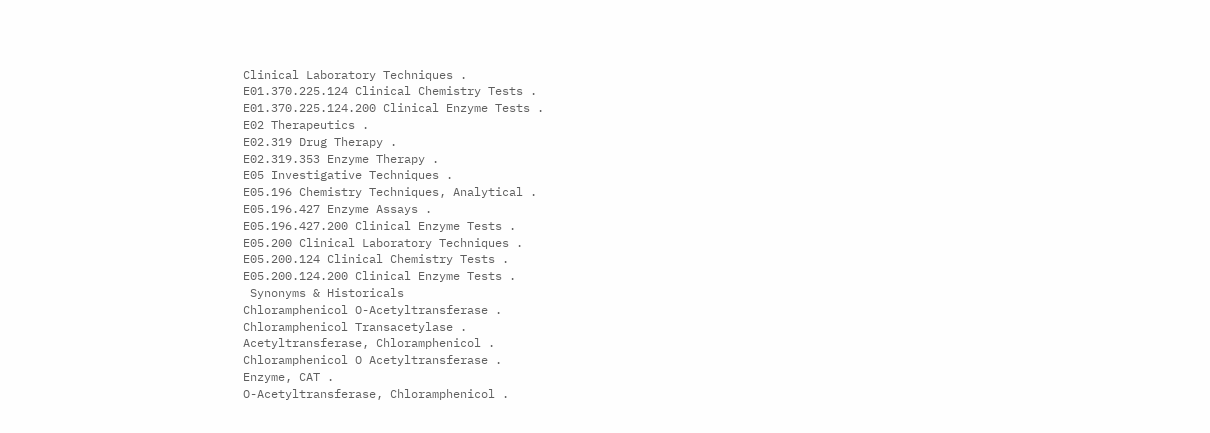Clinical Laboratory Techniques .
E01.370.225.124 Clinical Chemistry Tests .
E01.370.225.124.200 Clinical Enzyme Tests .
E02 Therapeutics .
E02.319 Drug Therapy .
E02.319.353 Enzyme Therapy .
E05 Investigative Techniques .
E05.196 Chemistry Techniques, Analytical .
E05.196.427 Enzyme Assays .
E05.196.427.200 Clinical Enzyme Tests .
E05.200 Clinical Laboratory Techniques .
E05.200.124 Clinical Chemistry Tests .
E05.200.124.200 Clinical Enzyme Tests .
 Synonyms & Historicals
Chloramphenicol O-Acetyltransferase .
Chloramphenicol Transacetylase .
Acetyltransferase, Chloramphenicol .
Chloramphenicol O Acetyltransferase .
Enzyme, CAT .
O-Acetyltransferase, Chloramphenicol .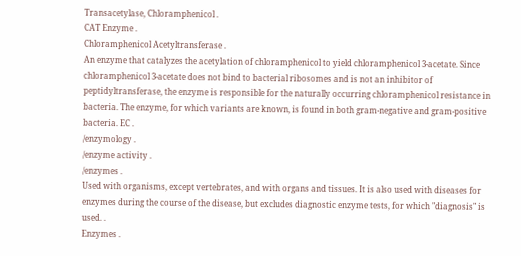Transacetylase, Chloramphenicol .
CAT Enzyme .
Chloramphenicol Acetyltransferase .
An enzyme that catalyzes the acetylation of chloramphenicol to yield chloramphenicol 3-acetate. Since chloramphenicol 3-acetate does not bind to bacterial ribosomes and is not an inhibitor of peptidyltransferase, the enzyme is responsible for the naturally occurring chloramphenicol resistance in bacteria. The enzyme, for which variants are known, is found in both gram-negative and gram-positive bacteria. EC .
/enzymology .
/enzyme activity .
/enzymes .
Used with organisms, except vertebrates, and with organs and tissues. It is also used with diseases for enzymes during the course of the disease, but excludes diagnostic enzyme tests, for which "diagnosis" is used. .
Enzymes .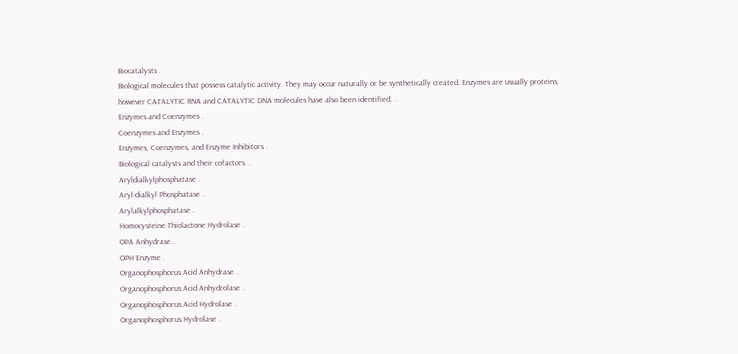Biocatalysts .
Biological molecules that possess catalytic activity. They may occur naturally or be synthetically created. Enzymes are usually proteins, however CATALYTIC RNA and CATALYTIC DNA molecules have also been identified. .
Enzymes and Coenzymes .
Coenzymes and Enzymes .
Enzymes, Coenzymes, and Enzyme Inhibitors .
Biological catalysts and their cofactors. .
Aryldialkylphosphatase .
Aryl-dialkyl Phosphatase .
Arylalkylphosphatase .
Homocysteine Thiolactone Hydrolase .
OPA Anhydrase .
OPH Enzyme .
Organophosphorus Acid Anhydrase .
Organophosphorus Acid Anhydrolase .
Organophosphorus Acid Hydrolase .
Organophosphorus Hydrolase .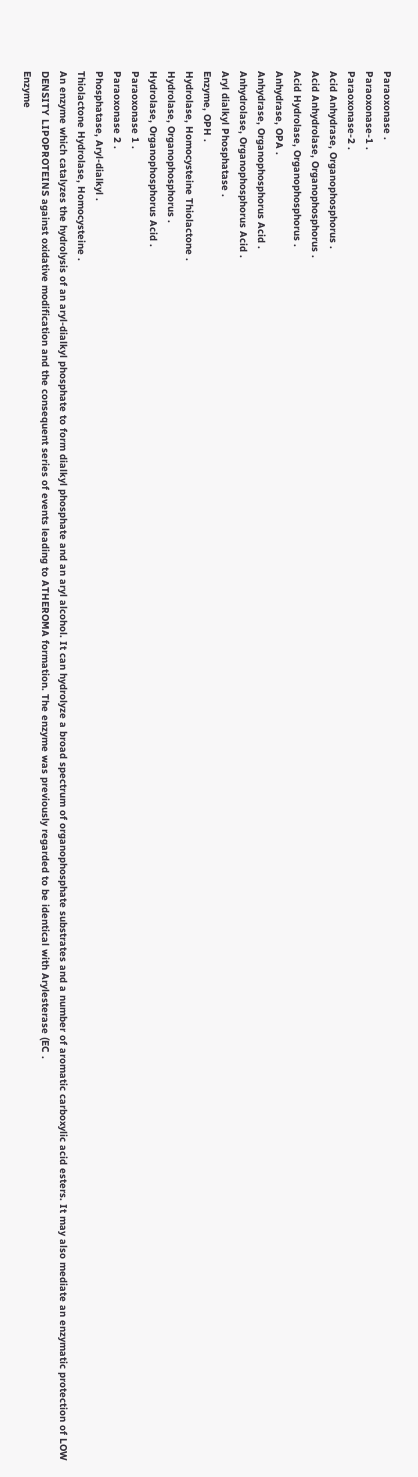Paraoxonase .
Paraoxonase-1 .
Paraoxonase-2 .
Acid Anhydrase, Organophosphorus .
Acid Anhydrolase, Organophosphorus .
Acid Hydrolase, Organophosphorus .
Anhydrase, OPA .
Anhydrase, Organophosphorus Acid .
Anhydrolase, Organophosphorus Acid .
Aryl dialkyl Phosphatase .
Enzyme, OPH .
Hydrolase, Homocysteine Thiolactone .
Hydrolase, Organophosphorus .
Hydrolase, Organophosphorus Acid .
Paraoxonase 1 .
Paraoxonase 2 .
Phosphatase, Aryl-dialkyl .
Thiolactone Hydrolase, Homocysteine .
An enzyme which catalyzes the hydrolysis of an aryl-dialkyl phosphate to form dialkyl phosphate and an aryl alcohol. It can hydrolyze a broad spectrum of organophosphate substrates and a number of aromatic carboxylic acid esters. It may also mediate an enzymatic protection of LOW DENSITY LIPOPROTEINS against oxidative modification and the consequent series of events leading to ATHEROMA formation. The enzyme was previously regarded to be identical with Arylesterase (EC .
Enzyme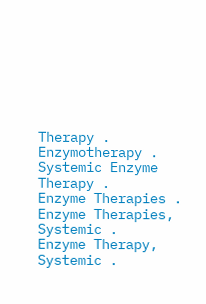Therapy .
Enzymotherapy .
Systemic Enzyme Therapy .
Enzyme Therapies .
Enzyme Therapies, Systemic .
Enzyme Therapy, Systemic .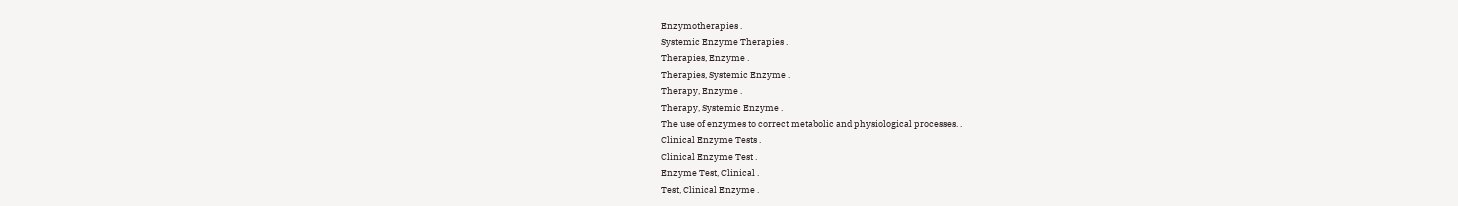Enzymotherapies .
Systemic Enzyme Therapies .
Therapies, Enzyme .
Therapies, Systemic Enzyme .
Therapy, Enzyme .
Therapy, Systemic Enzyme .
The use of enzymes to correct metabolic and physiological processes. .
Clinical Enzyme Tests .
Clinical Enzyme Test .
Enzyme Test, Clinical .
Test, Clinical Enzyme .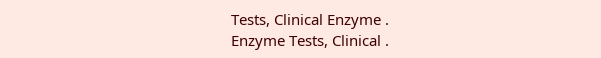Tests, Clinical Enzyme .
Enzyme Tests, Clinical .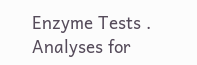Enzyme Tests .
Analyses for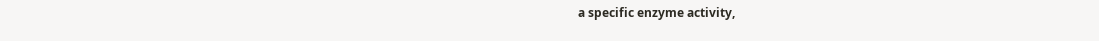a specific enzyme activity,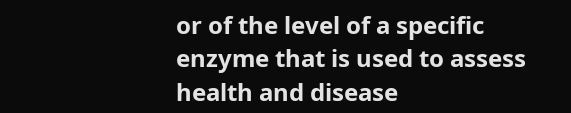or of the level of a specific enzyme that is used to assess health and disease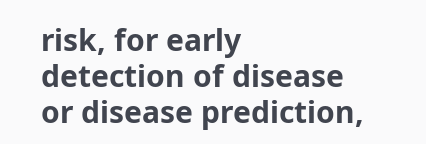risk, for early detection of disease or disease prediction,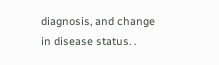diagnosis, and change in disease status. .